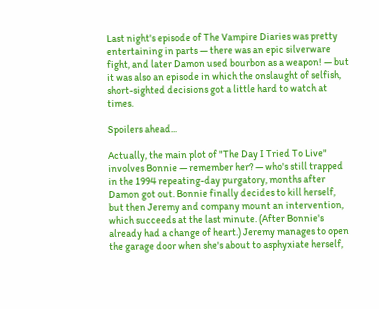Last night's episode of The Vampire Diaries was pretty entertaining in parts — there was an epic silverware fight, and later Damon used bourbon as a weapon! — but it was also an episode in which the onslaught of selfish, short-sighted decisions got a little hard to watch at times.

Spoilers ahead...

Actually, the main plot of "The Day I Tried To Live" involves Bonnie — remember her? — who's still trapped in the 1994 repeating-day purgatory, months after Damon got out. Bonnie finally decides to kill herself, but then Jeremy and company mount an intervention, which succeeds at the last minute. (After Bonnie's already had a change of heart.) Jeremy manages to open the garage door when she's about to asphyxiate herself,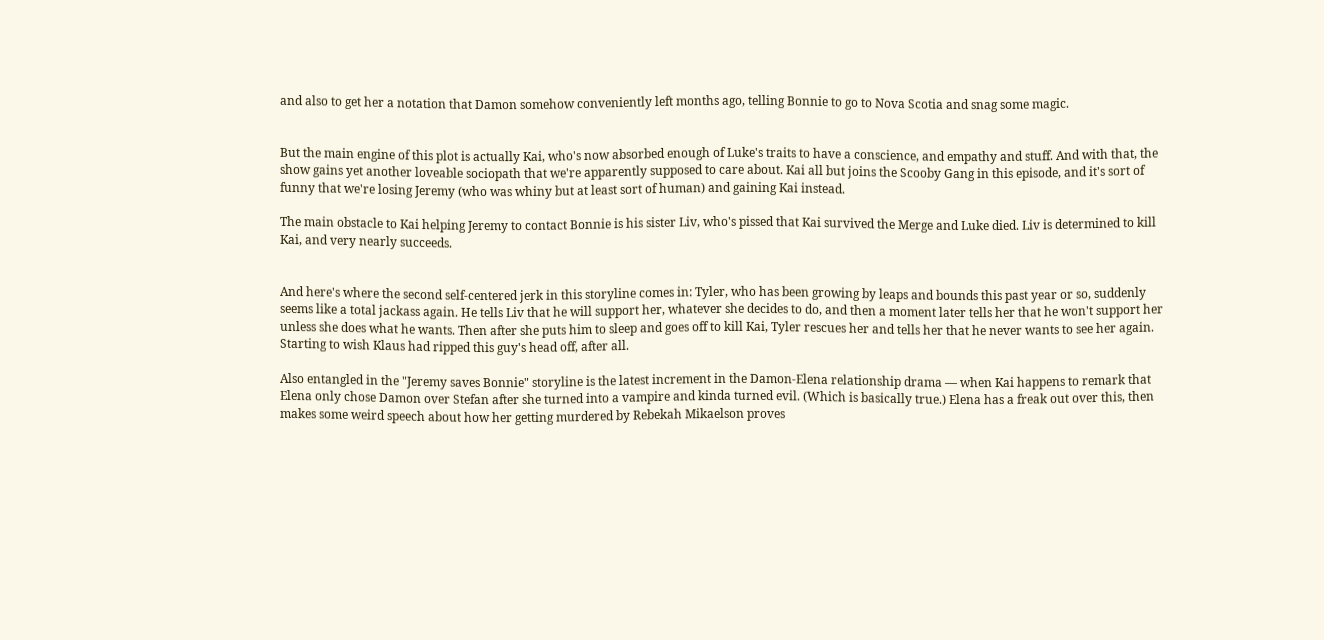and also to get her a notation that Damon somehow conveniently left months ago, telling Bonnie to go to Nova Scotia and snag some magic.


But the main engine of this plot is actually Kai, who's now absorbed enough of Luke's traits to have a conscience, and empathy and stuff. And with that, the show gains yet another loveable sociopath that we're apparently supposed to care about. Kai all but joins the Scooby Gang in this episode, and it's sort of funny that we're losing Jeremy (who was whiny but at least sort of human) and gaining Kai instead.

The main obstacle to Kai helping Jeremy to contact Bonnie is his sister Liv, who's pissed that Kai survived the Merge and Luke died. Liv is determined to kill Kai, and very nearly succeeds.


And here's where the second self-centered jerk in this storyline comes in: Tyler, who has been growing by leaps and bounds this past year or so, suddenly seems like a total jackass again. He tells Liv that he will support her, whatever she decides to do, and then a moment later tells her that he won't support her unless she does what he wants. Then after she puts him to sleep and goes off to kill Kai, Tyler rescues her and tells her that he never wants to see her again. Starting to wish Klaus had ripped this guy's head off, after all.

Also entangled in the "Jeremy saves Bonnie" storyline is the latest increment in the Damon-Elena relationship drama — when Kai happens to remark that Elena only chose Damon over Stefan after she turned into a vampire and kinda turned evil. (Which is basically true.) Elena has a freak out over this, then makes some weird speech about how her getting murdered by Rebekah Mikaelson proves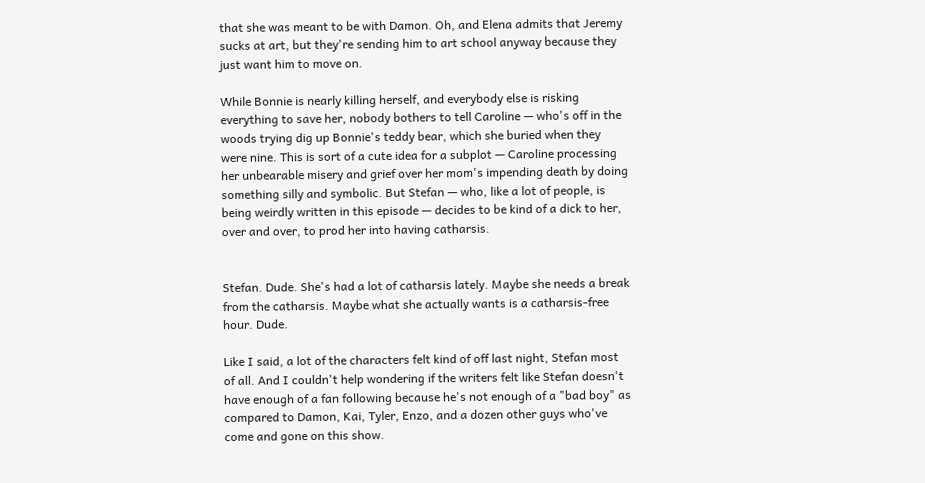that she was meant to be with Damon. Oh, and Elena admits that Jeremy sucks at art, but they're sending him to art school anyway because they just want him to move on.

While Bonnie is nearly killing herself, and everybody else is risking everything to save her, nobody bothers to tell Caroline — who's off in the woods trying dig up Bonnie's teddy bear, which she buried when they were nine. This is sort of a cute idea for a subplot — Caroline processing her unbearable misery and grief over her mom's impending death by doing something silly and symbolic. But Stefan — who, like a lot of people, is being weirdly written in this episode — decides to be kind of a dick to her, over and over, to prod her into having catharsis.


Stefan. Dude. She's had a lot of catharsis lately. Maybe she needs a break from the catharsis. Maybe what she actually wants is a catharsis-free hour. Dude.

Like I said, a lot of the characters felt kind of off last night, Stefan most of all. And I couldn't help wondering if the writers felt like Stefan doesn't have enough of a fan following because he's not enough of a "bad boy" as compared to Damon, Kai, Tyler, Enzo, and a dozen other guys who've come and gone on this show.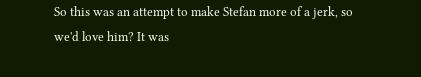So this was an attempt to make Stefan more of a jerk, so we'd love him? It was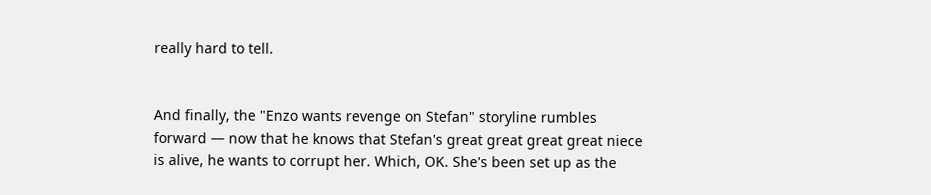really hard to tell.


And finally, the "Enzo wants revenge on Stefan" storyline rumbles forward — now that he knows that Stefan's great great great great niece is alive, he wants to corrupt her. Which, OK. She's been set up as the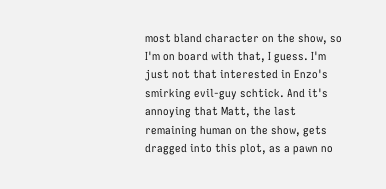most bland character on the show, so I'm on board with that, I guess. I'm just not that interested in Enzo's smirking evil-guy schtick. And it's annoying that Matt, the last remaining human on the show, gets dragged into this plot, as a pawn no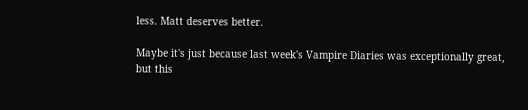less. Matt deserves better.

Maybe it's just because last week's Vampire Diaries was exceptionally great, but this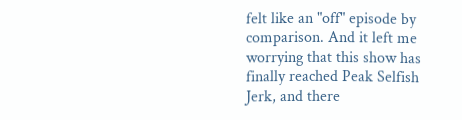felt like an "off" episode by comparison. And it left me worrying that this show has finally reached Peak Selfish Jerk, and there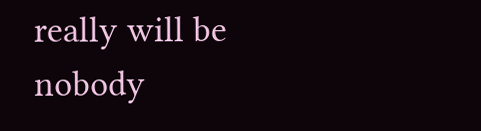really will be nobody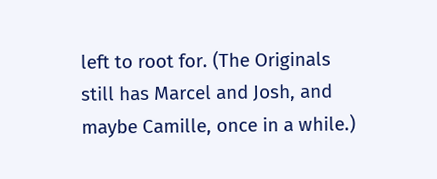left to root for. (The Originals still has Marcel and Josh, and maybe Camille, once in a while.)